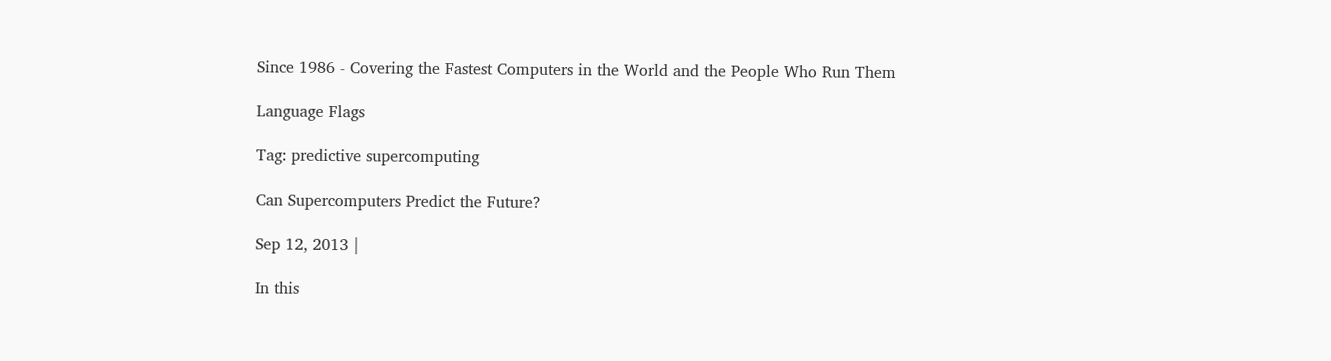Since 1986 - Covering the Fastest Computers in the World and the People Who Run Them

Language Flags

Tag: predictive supercomputing

Can Supercomputers Predict the Future?

Sep 12, 2013 |

In this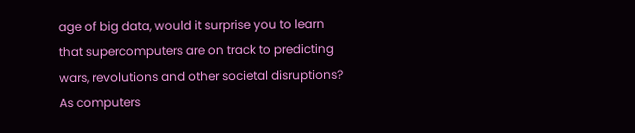age of big data, would it surprise you to learn that supercomputers are on track to predicting wars, revolutions and other societal disruptions? As computers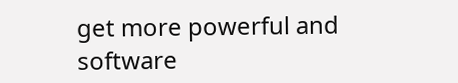get more powerful and software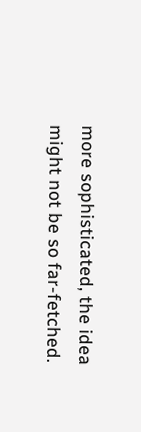more sophisticated, the idea might not be so far-fetched.